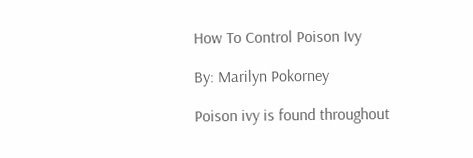How To Control Poison Ivy

By: Marilyn Pokorney

Poison ivy is found throughout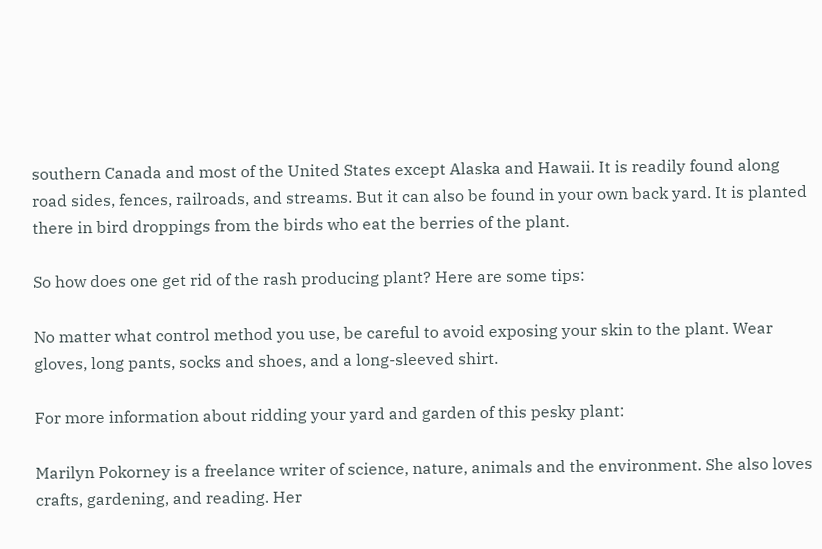southern Canada and most of the United States except Alaska and Hawaii. It is readily found along road sides, fences, railroads, and streams. But it can also be found in your own back yard. It is planted there in bird droppings from the birds who eat the berries of the plant.

So how does one get rid of the rash producing plant? Here are some tips:

No matter what control method you use, be careful to avoid exposing your skin to the plant. Wear gloves, long pants, socks and shoes, and a long-sleeved shirt.

For more information about ridding your yard and garden of this pesky plant:

Marilyn Pokorney is a freelance writer of science, nature, animals and the environment. She also loves crafts, gardening, and reading. Her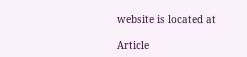website is located at

Article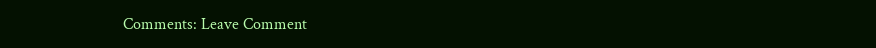Comments: Leave Comment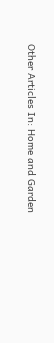Other Articles In: Home and Garden